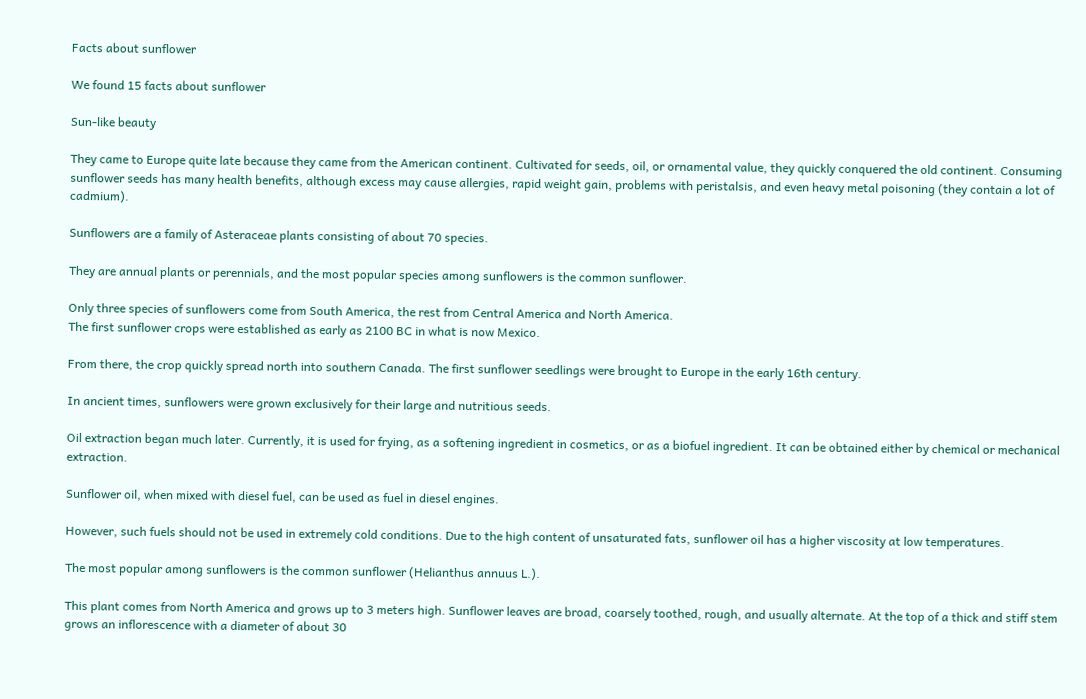Facts about sunflower

We found 15 facts about sunflower

Sun-like beauty

They came to Europe quite late because they came from the American continent. Cultivated for seeds, oil, or ornamental value, they quickly conquered the old continent. Consuming sunflower seeds has many health benefits, although excess may cause allergies, rapid weight gain, problems with peristalsis, and even heavy metal poisoning (they contain a lot of cadmium).

Sunflowers are a family of Asteraceae plants consisting of about 70 species.

They are annual plants or perennials, and the most popular species among sunflowers is the common sunflower.

Only three species of sunflowers come from South America, the rest from Central America and North America.
The first sunflower crops were established as early as 2100 BC in what is now Mexico.

From there, the crop quickly spread north into southern Canada. The first sunflower seedlings were brought to Europe in the early 16th century.

In ancient times, sunflowers were grown exclusively for their large and nutritious seeds.

Oil extraction began much later. Currently, it is used for frying, as a softening ingredient in cosmetics, or as a biofuel ingredient. It can be obtained either by chemical or mechanical extraction.

Sunflower oil, when mixed with diesel fuel, can be used as fuel in diesel engines.

However, such fuels should not be used in extremely cold conditions. Due to the high content of unsaturated fats, sunflower oil has a higher viscosity at low temperatures.

The most popular among sunflowers is the common sunflower (Helianthus annuus L.).

This plant comes from North America and grows up to 3 meters high. Sunflower leaves are broad, coarsely toothed, rough, and usually alternate. At the top of a thick and stiff stem grows an inflorescence with a diameter of about 30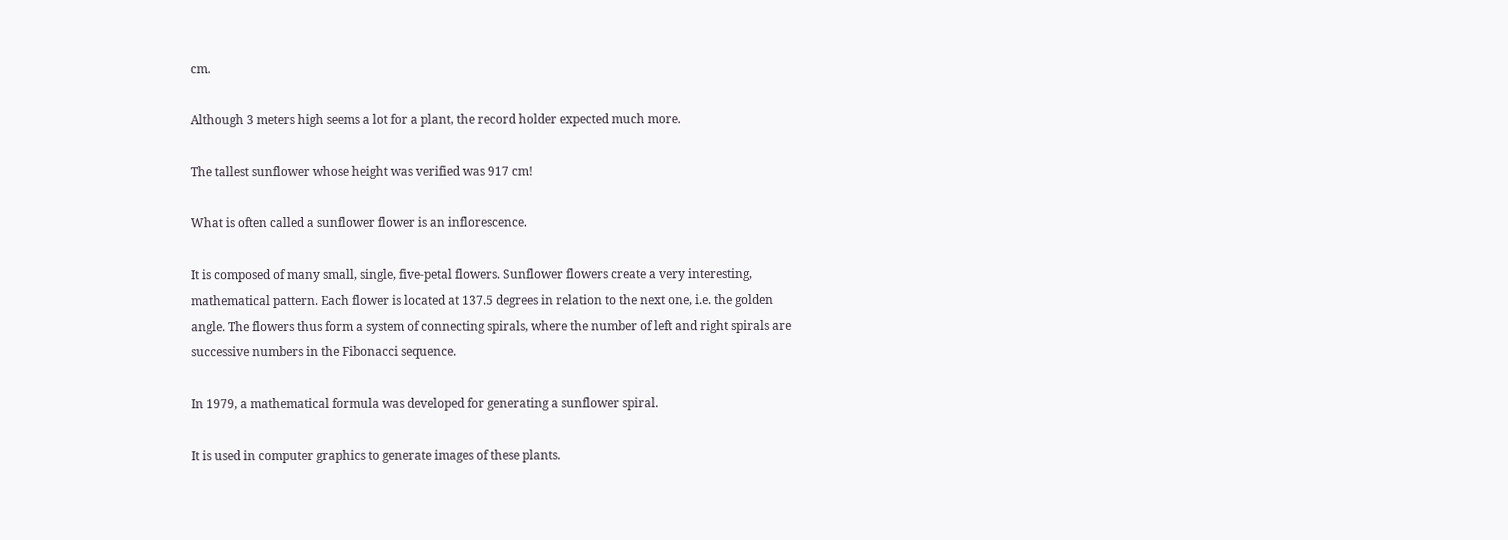cm.

Although 3 meters high seems a lot for a plant, the record holder expected much more.

The tallest sunflower whose height was verified was 917 cm!

What is often called a sunflower flower is an inflorescence.

It is composed of many small, single, five-petal flowers. Sunflower flowers create a very interesting, mathematical pattern. Each flower is located at 137.5 degrees in relation to the next one, i.e. the golden angle. The flowers thus form a system of connecting spirals, where the number of left and right spirals are successive numbers in the Fibonacci sequence.

In 1979, a mathematical formula was developed for generating a sunflower spiral.

It is used in computer graphics to generate images of these plants.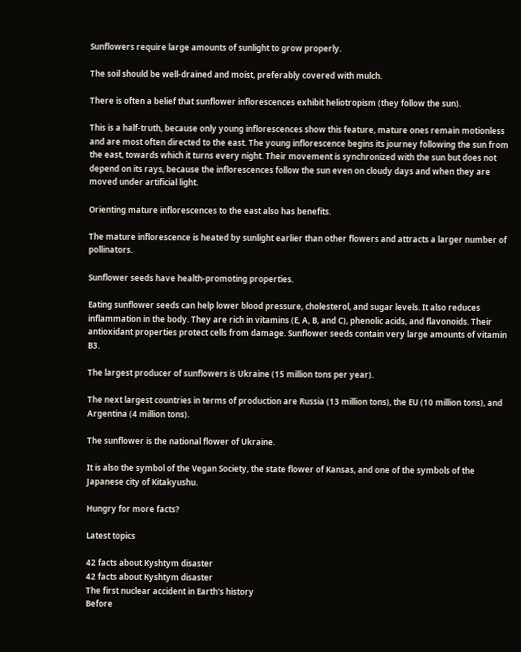Sunflowers require large amounts of sunlight to grow properly.

The soil should be well-drained and moist, preferably covered with mulch.

There is often a belief that sunflower inflorescences exhibit heliotropism (they follow the sun).

This is a half-truth, because only young inflorescences show this feature, mature ones remain motionless and are most often directed to the east. The young inflorescence begins its journey following the sun from the east, towards which it turns every night. Their movement is synchronized with the sun but does not depend on its rays, because the inflorescences follow the sun even on cloudy days and when they are moved under artificial light.

Orienting mature inflorescences to the east also has benefits.

The mature inflorescence is heated by sunlight earlier than other flowers and attracts a larger number of pollinators.

Sunflower seeds have health-promoting properties.

Eating sunflower seeds can help lower blood pressure, cholesterol, and sugar levels. It also reduces inflammation in the body. They are rich in vitamins (E, A, B, and C), phenolic acids, and flavonoids. Their antioxidant properties protect cells from damage. Sunflower seeds contain very large amounts of vitamin B3.

The largest producer of sunflowers is Ukraine (15 million tons per year).

The next largest countries in terms of production are Russia (13 million tons), the EU (10 million tons), and Argentina (4 million tons).

The sunflower is the national flower of Ukraine.

It is also the symbol of the Vegan Society, the state flower of Kansas, and one of the symbols of the Japanese city of Kitakyushu.

Hungry for more facts?

Latest topics

42 facts about Kyshtym disaster
42 facts about Kyshtym disaster
The first nuclear accident in Earth's history
Before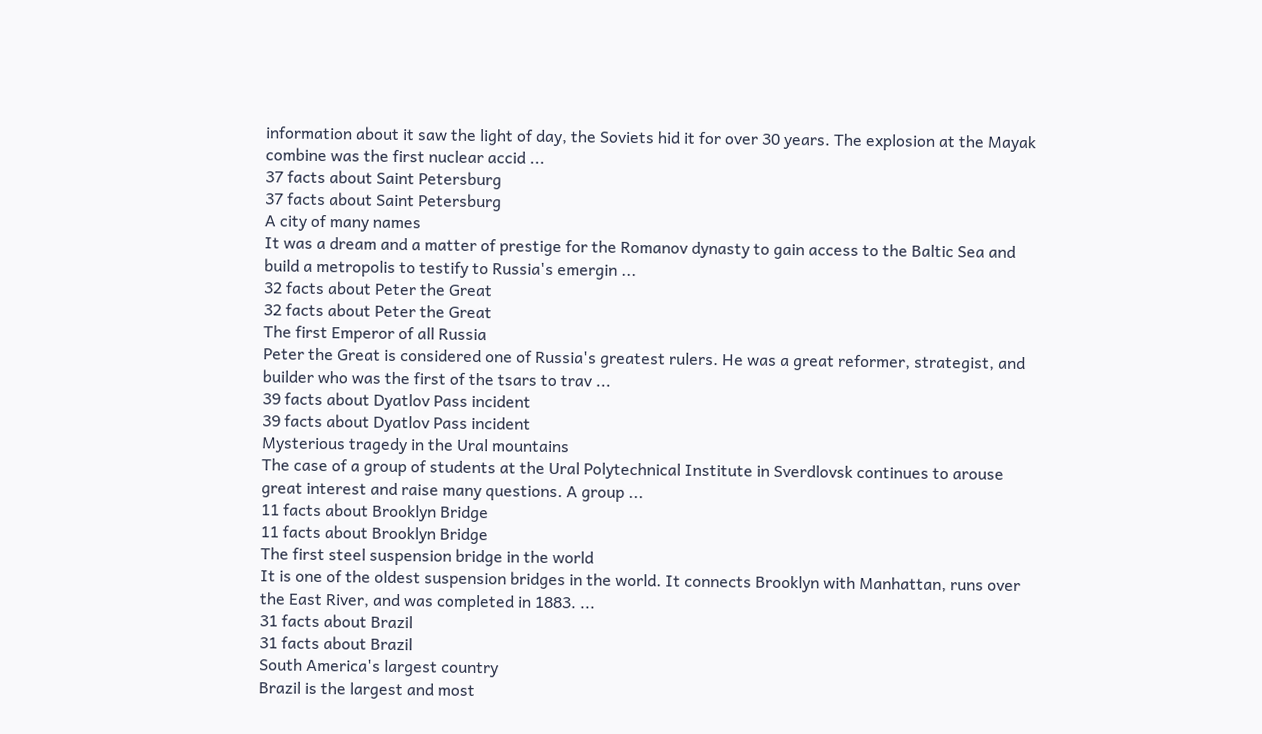information about it saw the light of day, the Soviets hid it for over 30 years. The explosion at the Mayak combine was the first nuclear accid ...
37 facts about Saint Petersburg
37 facts about Saint Petersburg
A city of many names
It was a dream and a matter of prestige for the Romanov dynasty to gain access to the Baltic Sea and build a metropolis to testify to Russia's emergin ...
32 facts about Peter the Great
32 facts about Peter the Great
The first Emperor of all Russia
Peter the Great is considered one of Russia's greatest rulers. He was a great reformer, strategist, and builder who was the first of the tsars to trav ...
39 facts about Dyatlov Pass incident
39 facts about Dyatlov Pass incident
Mysterious tragedy in the Ural mountains
The case of a group of students at the Ural Polytechnical Institute in Sverdlovsk continues to arouse great interest and raise many questions. A group ...
11 facts about Brooklyn Bridge
11 facts about Brooklyn Bridge
The first steel suspension bridge in the world
It is one of the oldest suspension bridges in the world. It connects Brooklyn with Manhattan, runs over the East River, and was completed in 1883. ...
31 facts about Brazil
31 facts about Brazil
South America's largest country
Brazil is the largest and most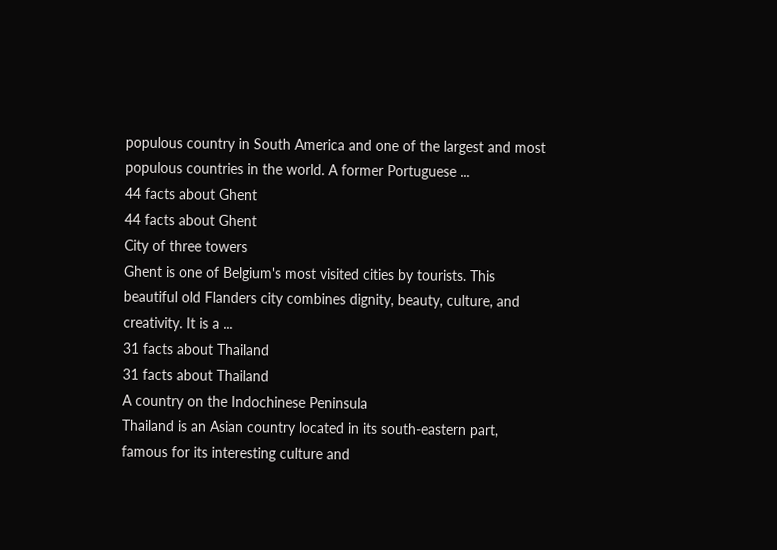populous country in South America and one of the largest and most populous countries in the world. A former Portuguese ...
44 facts about Ghent
44 facts about Ghent
City of three towers
Ghent is one of Belgium's most visited cities by tourists. This beautiful old Flanders city combines dignity, beauty, culture, and creativity. It is a ...
31 facts about Thailand
31 facts about Thailand
A country on the Indochinese Peninsula
Thailand is an Asian country located in its south-eastern part, famous for its interesting culture and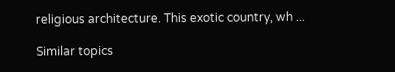religious architecture. This exotic country, wh ...

Similar topics